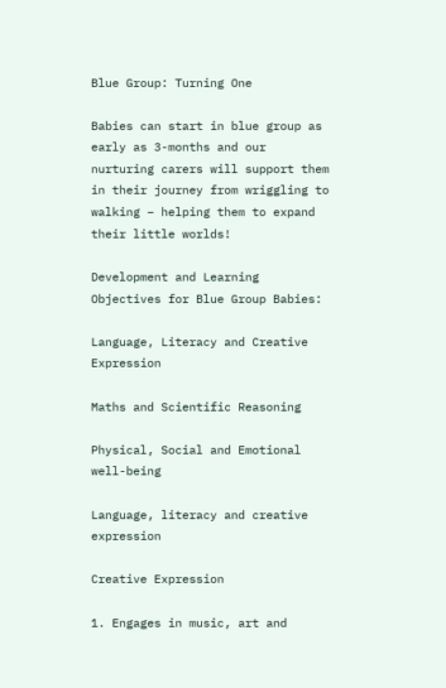Blue Group: Turning One

Babies can start in blue group as early as 3-months and our nurturing carers will support them in their journey from wriggling to walking – helping them to expand their little worlds!

Development and Learning Objectives for Blue Group Babies:

Language, Literacy and Creative Expression

Maths and Scientific Reasoning

Physical, Social and Emotional well-being

Language, literacy and creative expression

Creative Expression

1. Engages in music, art and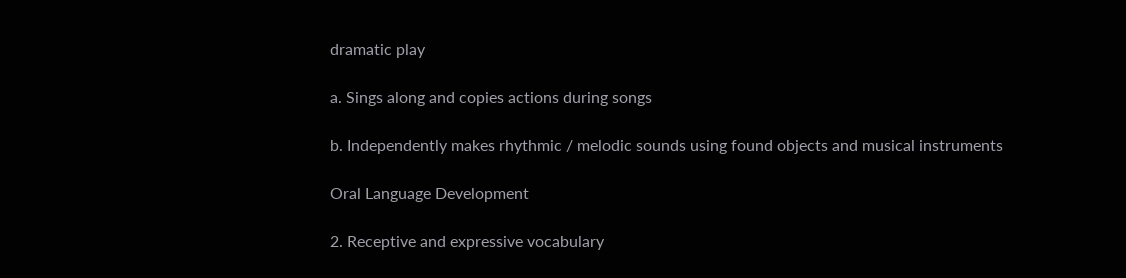dramatic play

a. Sings along and copies actions during songs

b. Independently makes rhythmic / melodic sounds using found objects and musical instruments

Oral Language Development

2. Receptive and expressive vocabulary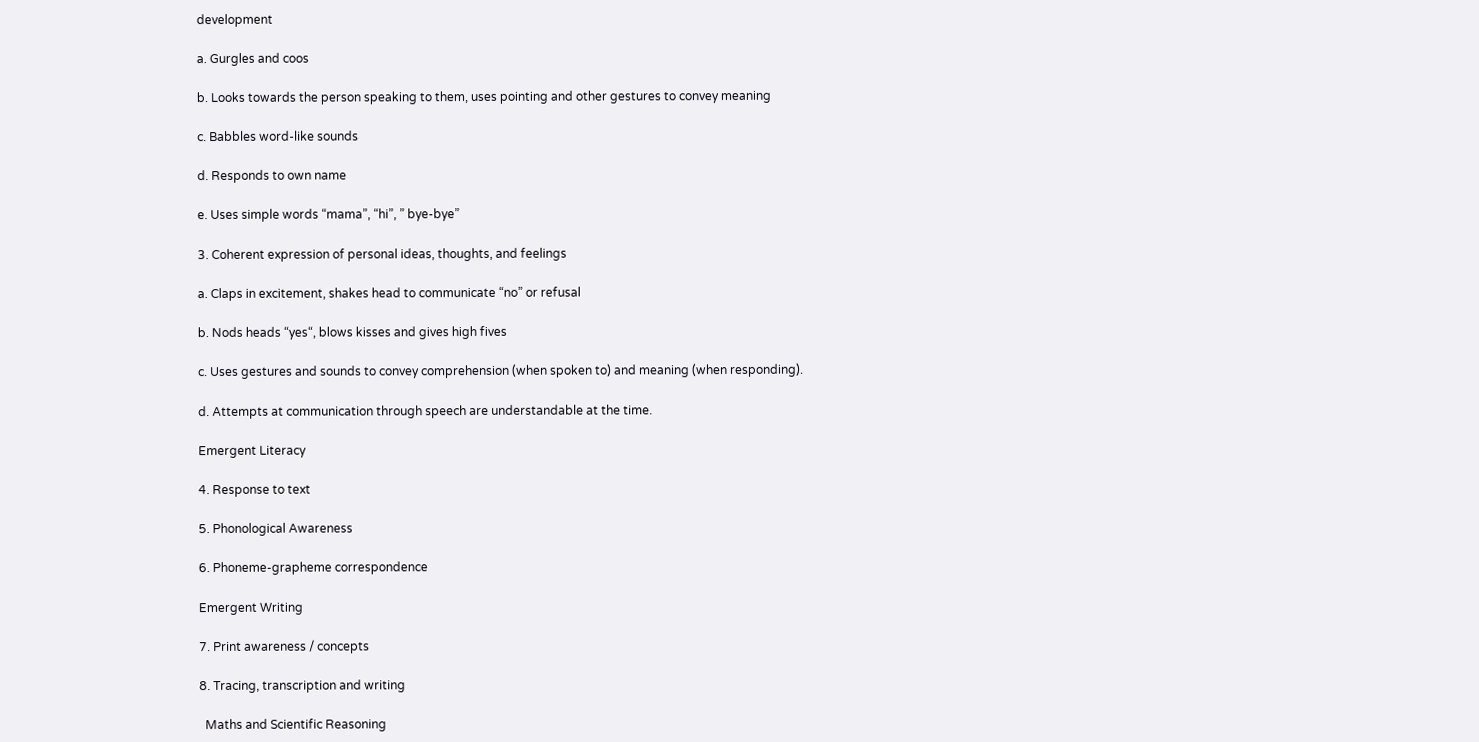development

a. Gurgles and coos

b. Looks towards the person speaking to them, uses pointing and other gestures to convey meaning

c. Babbles word-like sounds

d. Responds to own name

e. Uses simple words “mama”, “hi”, ” bye-bye”

3. Coherent expression of personal ideas, thoughts, and feelings

a. Claps in excitement, shakes head to communicate “no” or refusal

b. Nods heads “yes“, blows kisses and gives high fives

c. Uses gestures and sounds to convey comprehension (when spoken to) and meaning (when responding).

d. Attempts at communication through speech are understandable at the time.

Emergent Literacy

4. Response to text

5. Phonological Awareness

6. Phoneme-grapheme correspondence

Emergent Writing

7. Print awareness / concepts

8. Tracing, transcription and writing

  Maths and Scientific Reasoning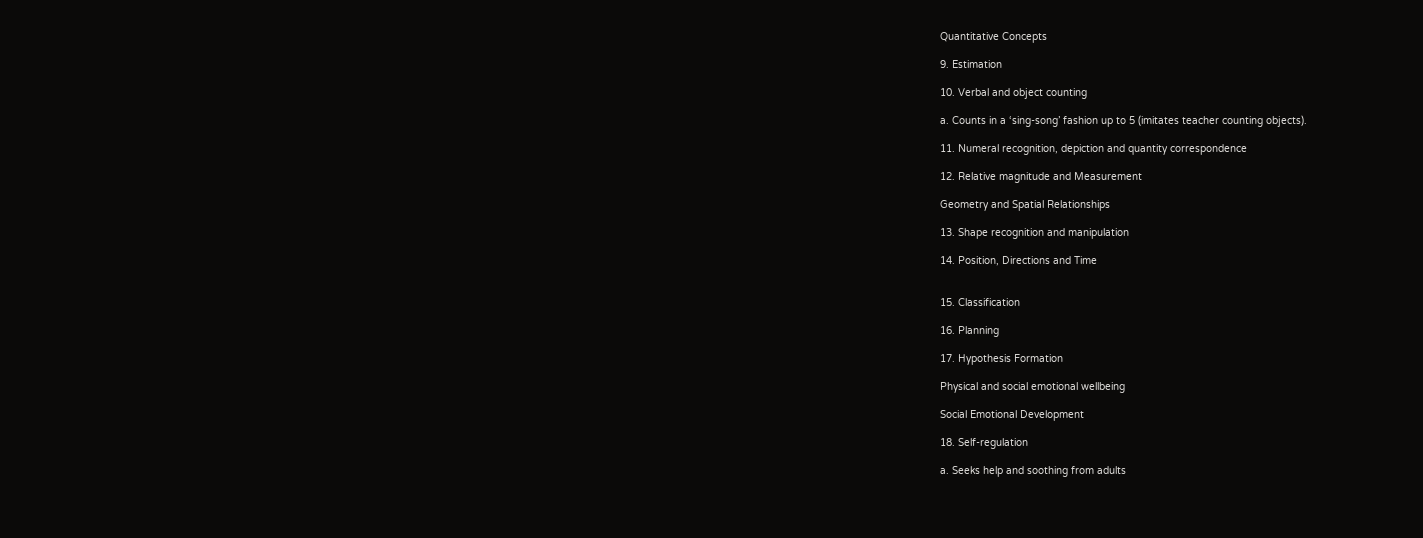Quantitative Concepts

9. Estimation

10. Verbal and object counting

a. Counts in a ‘sing-song’ fashion up to 5 (imitates teacher counting objects).

11. Numeral recognition, depiction and quantity correspondence

12. Relative magnitude and Measurement

Geometry and Spatial Relationships

13. Shape recognition and manipulation

14. Position, Directions and Time


15. Classification

16. Planning

17. Hypothesis Formation

Physical and social emotional wellbeing

Social Emotional Development

18. Self-regulation

a. Seeks help and soothing from adults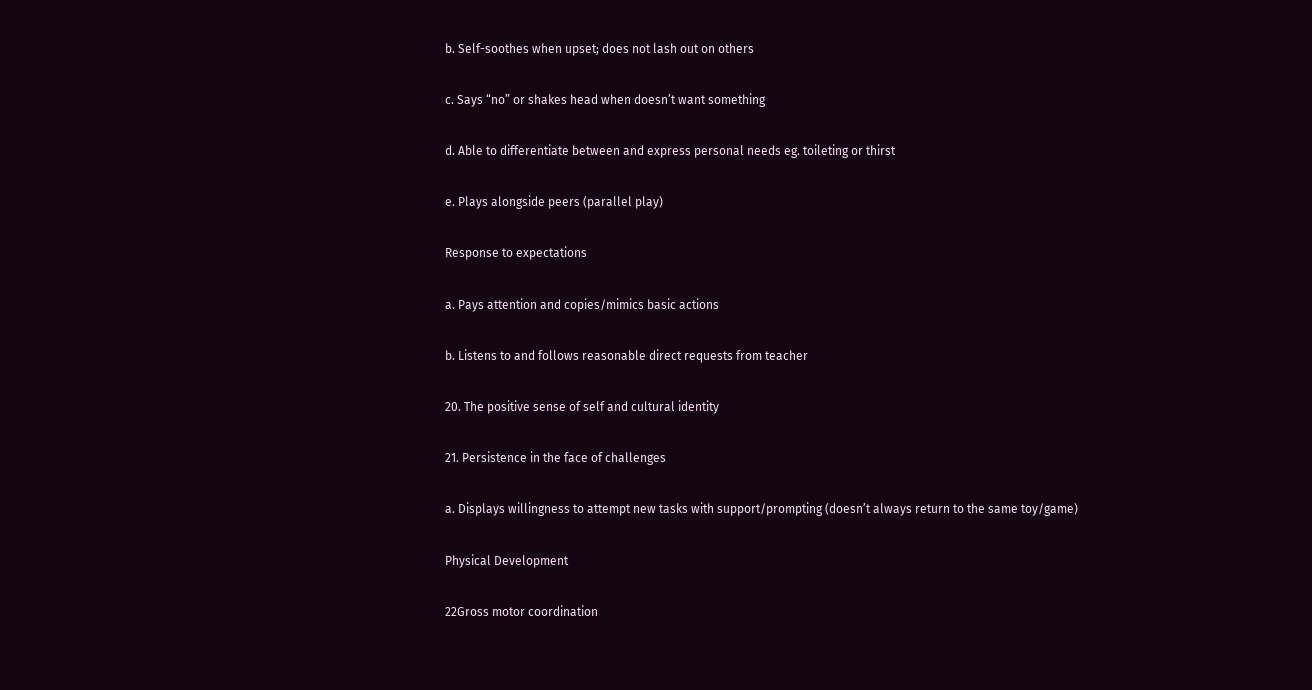b. Self-soothes when upset; does not lash out on others

c. Says “no” or shakes head when doesn’t want something

d. Able to differentiate between and express personal needs eg. toileting or thirst

e. Plays alongside peers (parallel play)

Response to expectations

a. Pays attention and copies/mimics basic actions

b. Listens to and follows reasonable direct requests from teacher

20. The positive sense of self and cultural identity

21. Persistence in the face of challenges

a. Displays willingness to attempt new tasks with support/prompting (doesn’t always return to the same toy/game)

Physical Development

22Gross motor coordination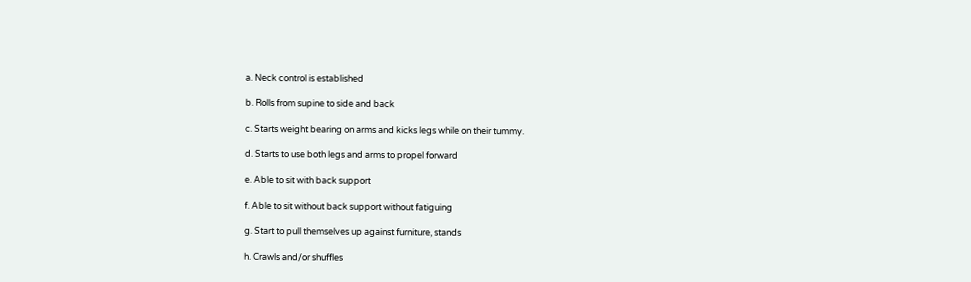a. Neck control is established

b. Rolls from supine to side and back

c. Starts weight bearing on arms and kicks legs while on their tummy.

d. Starts to use both legs and arms to propel forward

e. Able to sit with back support

f. Able to sit without back support without fatiguing

g. Start to pull themselves up against furniture, stands

h. Crawls and/or shuffles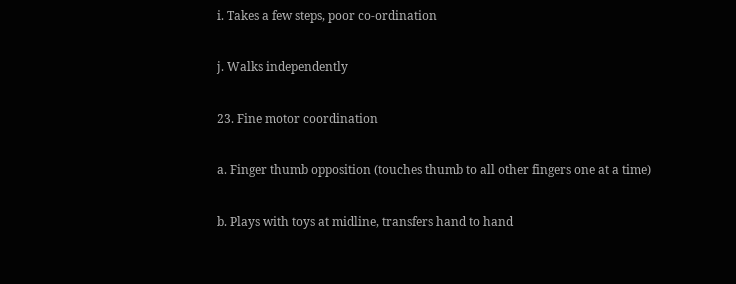i. Takes a few steps, poor co-ordination

j. Walks independently

23. Fine motor coordination

a. Finger thumb opposition (touches thumb to all other fingers one at a time)

b. Plays with toys at midline, transfers hand to hand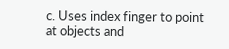c. Uses index finger to point at objects and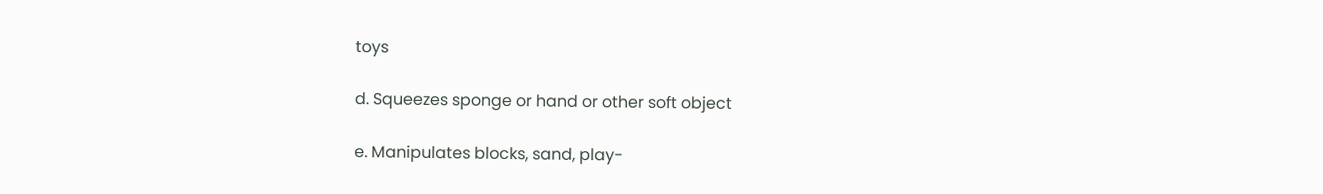toys

d. Squeezes sponge or hand or other soft object

e. Manipulates blocks, sand, play-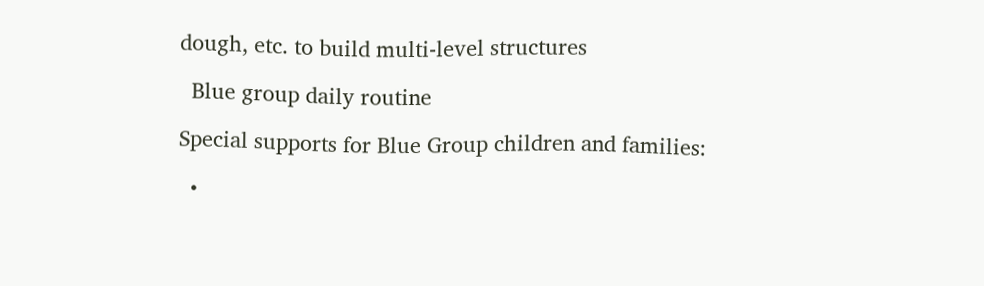dough, etc. to build multi-level structures

  Blue group daily routine

Special supports for Blue Group children and families:

  •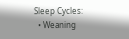Sleep Cycles:
  • Weaning